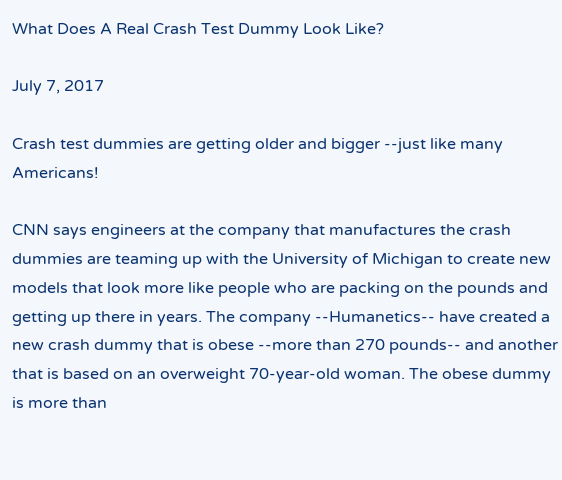What Does A Real Crash Test Dummy Look Like?

July 7, 2017

Crash test dummies are getting older and bigger --just like many Americans!

CNN says engineers at the company that manufactures the crash dummies are teaming up with the University of Michigan to create new models that look more like people who are packing on the pounds and getting up there in years. The company --Humanetics-- have created a new crash dummy that is obese --more than 270 pounds-- and another that is based on an overweight 70-year-old woman. The obese dummy is more than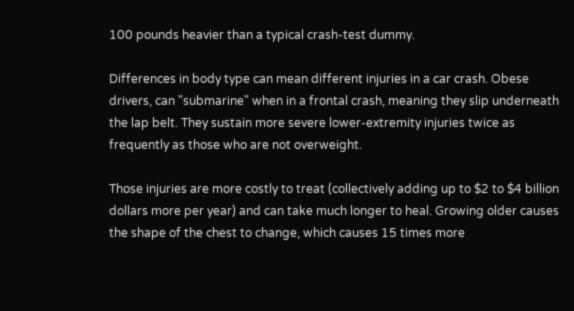100 pounds heavier than a typical crash-test dummy.

Differences in body type can mean different injuries in a car crash. Obese drivers, can "submarine" when in a frontal crash, meaning they slip underneath the lap belt. They sustain more severe lower-extremity injuries twice as frequently as those who are not overweight.

Those injuries are more costly to treat (collectively adding up to $2 to $4 billion dollars more per year) and can take much longer to heal. Growing older causes the shape of the chest to change, which causes 15 times more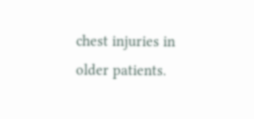chest injuries in older patients.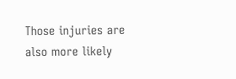Those injuries are also more likely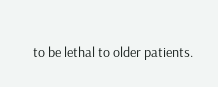to be lethal to older patients.